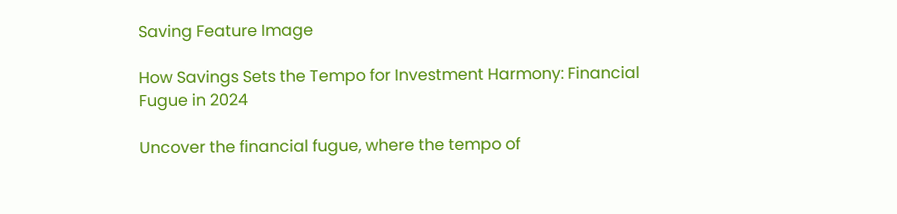Saving Feature Image

How Savings Sets the Tempo for Investment Harmony: Financial Fugue in 2024

Uncover the financial fugue, where the tempo of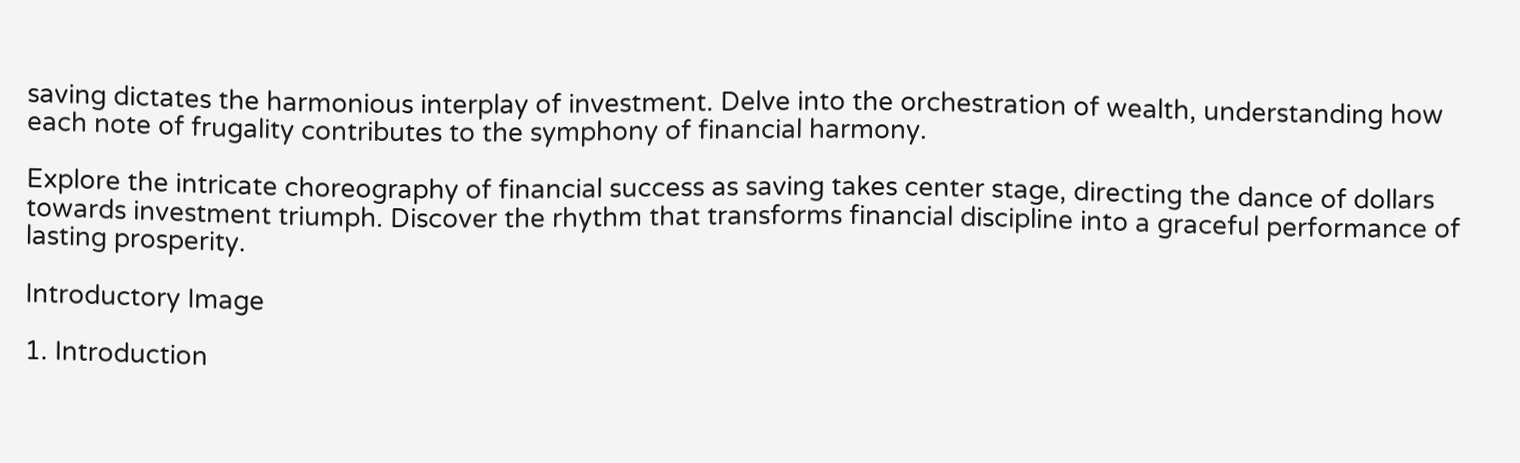saving dictates the harmonious interplay of investment. Delve into the orchestration of wealth, understanding how each note of frugality contributes to the symphony of financial harmony.

Explore the intricate choreography of financial success as saving takes center stage, directing the dance of dollars towards investment triumph. Discover the rhythm that transforms financial discipline into a graceful performance of lasting prosperity.

Introductory Image

1. Introduction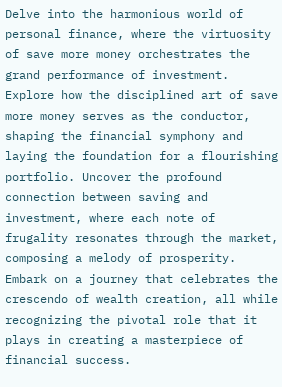Delve into the harmonious world of personal finance, where the virtuosity of save more money orchestrates the grand performance of investment. Explore how the disciplined art of save more money serves as the conductor, shaping the financial symphony and laying the foundation for a flourishing portfolio. Uncover the profound connection between saving and investment, where each note of frugality resonates through the market, composing a melody of prosperity. Embark on a journey that celebrates the crescendo of wealth creation, all while recognizing the pivotal role that it plays in creating a masterpiece of financial success.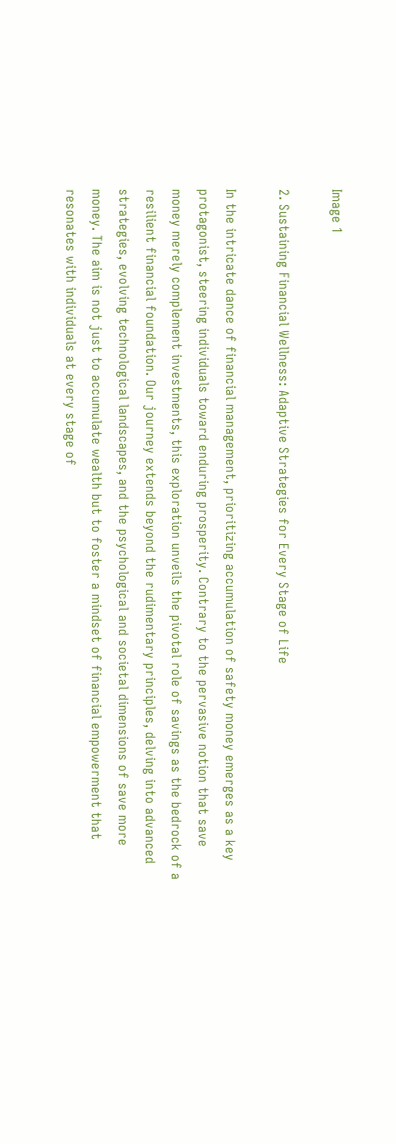Image 1

2. Sustaining Financial Wellness: Adaptive Strategies for Every Stage of Life

In the intricate dance of financial management, prioritizing accumulation of safety money emerges as a key protagonist, steering individuals toward enduring prosperity. Contrary to the pervasive notion that save money merely complement investments, this exploration unveils the pivotal role of savings as the bedrock of a resilient financial foundation. Our journey extends beyond the rudimentary principles, delving into advanced strategies, evolving technological landscapes, and the psychological and societal dimensions of save more money. The aim is not just to accumulate wealth but to foster a mindset of financial empowerment that resonates with individuals at every stage of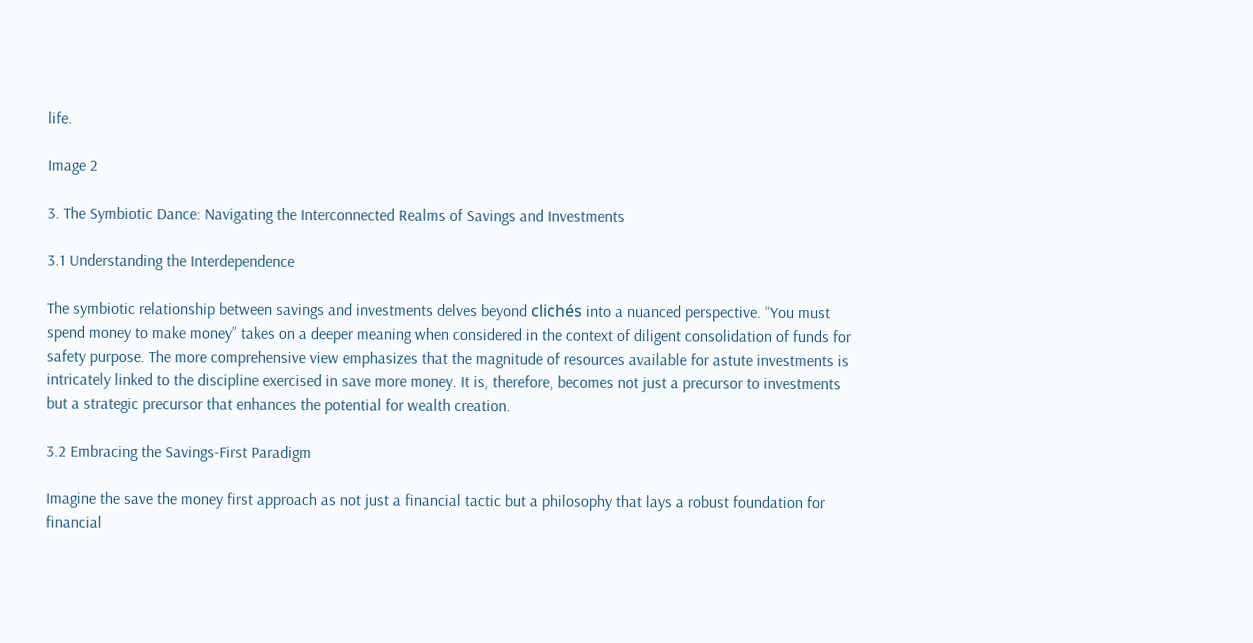life.

Image 2

3. The Symbiotic Dance: Navigating the Interconnected Realms of Savings and Investments

3.1 Understanding the Interdependence

The symbiotic relationship between savings and investments delves beyond clichés into a nuanced perspective. “You must spend money to make money” takes on a deeper meaning when considered in the context of diligent consolidation of funds for safety purpose. The more comprehensive view emphasizes that the magnitude of resources available for astute investments is intricately linked to the discipline exercised in save more money. It is, therefore, becomes not just a precursor to investments but a strategic precursor that enhances the potential for wealth creation.

3.2 Embracing the Savings-First Paradigm

Imagine the save the money first approach as not just a financial tactic but a philosophy that lays a robust foundation for financial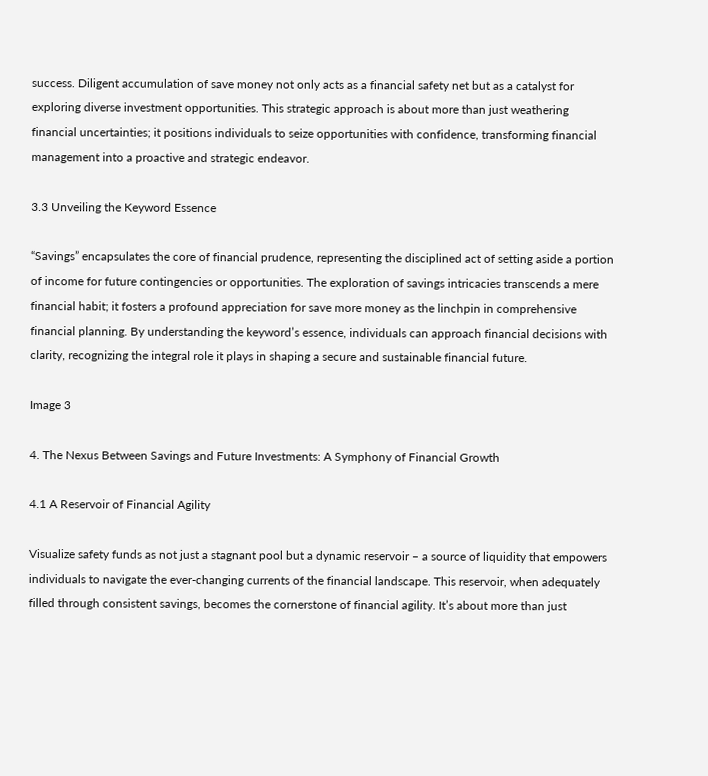success. Diligent accumulation of save money not only acts as a financial safety net but as a catalyst for exploring diverse investment opportunities. This strategic approach is about more than just weathering financial uncertainties; it positions individuals to seize opportunities with confidence, transforming financial management into a proactive and strategic endeavor.

3.3 Unveiling the Keyword Essence

“Savings” encapsulates the core of financial prudence, representing the disciplined act of setting aside a portion of income for future contingencies or opportunities. The exploration of savings intricacies transcends a mere financial habit; it fosters a profound appreciation for save more money as the linchpin in comprehensive financial planning. By understanding the keyword’s essence, individuals can approach financial decisions with clarity, recognizing the integral role it plays in shaping a secure and sustainable financial future.

Image 3

4. The Nexus Between Savings and Future Investments: A Symphony of Financial Growth

4.1 A Reservoir of Financial Agility

Visualize safety funds as not just a stagnant pool but a dynamic reservoir – a source of liquidity that empowers individuals to navigate the ever-changing currents of the financial landscape. This reservoir, when adequately filled through consistent savings, becomes the cornerstone of financial agility. It’s about more than just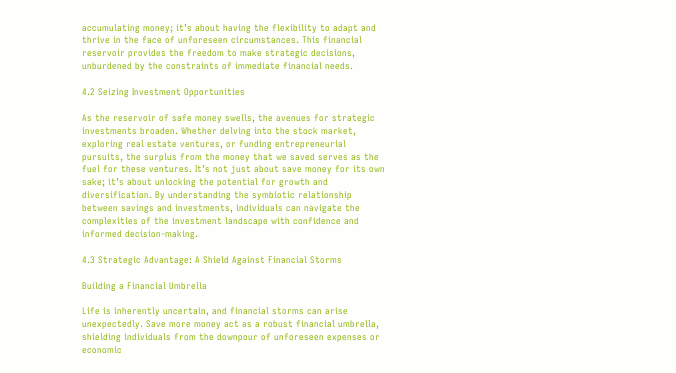accumulating money; it’s about having the flexibility to adapt and thrive in the face of unforeseen circumstances. This financial reservoir provides the freedom to make strategic decisions, unburdened by the constraints of immediate financial needs.

4.2 Seizing Investment Opportunities

As the reservoir of safe money swells, the avenues for strategic investments broaden. Whether delving into the stock market, exploring real estate ventures, or funding entrepreneurial pursuits, the surplus from the money that we saved serves as the fuel for these ventures. It’s not just about save money for its own sake; it’s about unlocking the potential for growth and diversification. By understanding the symbiotic relationship between savings and investments, individuals can navigate the complexities of the investment landscape with confidence and informed decision-making.

4.3 Strategic Advantage: A Shield Against Financial Storms

Building a Financial Umbrella

Life is inherently uncertain, and financial storms can arise unexpectedly. Save more money act as a robust financial umbrella, shielding individuals from the downpour of unforeseen expenses or economic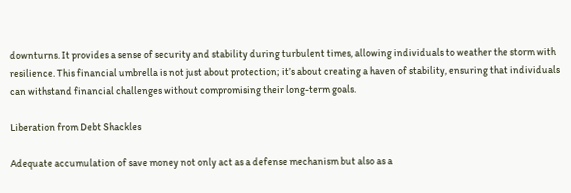downturns. It provides a sense of security and stability during turbulent times, allowing individuals to weather the storm with resilience. This financial umbrella is not just about protection; it’s about creating a haven of stability, ensuring that individuals can withstand financial challenges without compromising their long-term goals.

Liberation from Debt Shackles

Adequate accumulation of save money not only act as a defense mechanism but also as a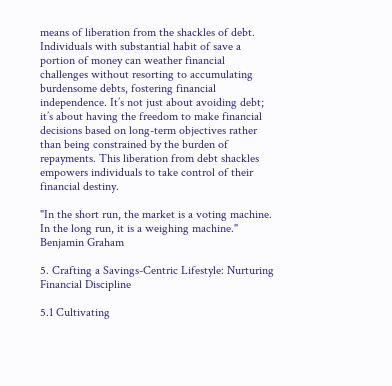means of liberation from the shackles of debt. Individuals with substantial habit of save a portion of money can weather financial challenges without resorting to accumulating burdensome debts, fostering financial independence. It’s not just about avoiding debt; it’s about having the freedom to make financial decisions based on long-term objectives rather than being constrained by the burden of repayments. This liberation from debt shackles empowers individuals to take control of their financial destiny.

"In the short run, the market is a voting machine. In the long run, it is a weighing machine." Benjamin Graham

5. Crafting a Savings-Centric Lifestyle: Nurturing Financial Discipline

5.1 Cultivating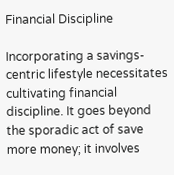Financial Discipline

Incorporating a savings-centric lifestyle necessitates cultivating financial discipline. It goes beyond the sporadic act of save more money; it involves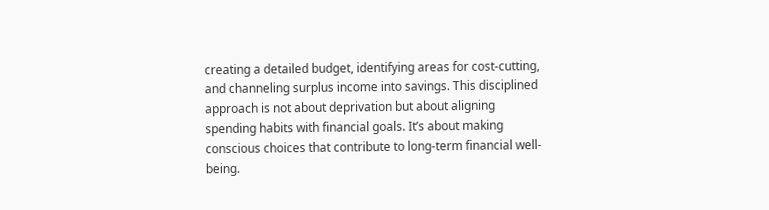creating a detailed budget, identifying areas for cost-cutting, and channeling surplus income into savings. This disciplined approach is not about deprivation but about aligning spending habits with financial goals. It’s about making conscious choices that contribute to long-term financial well-being.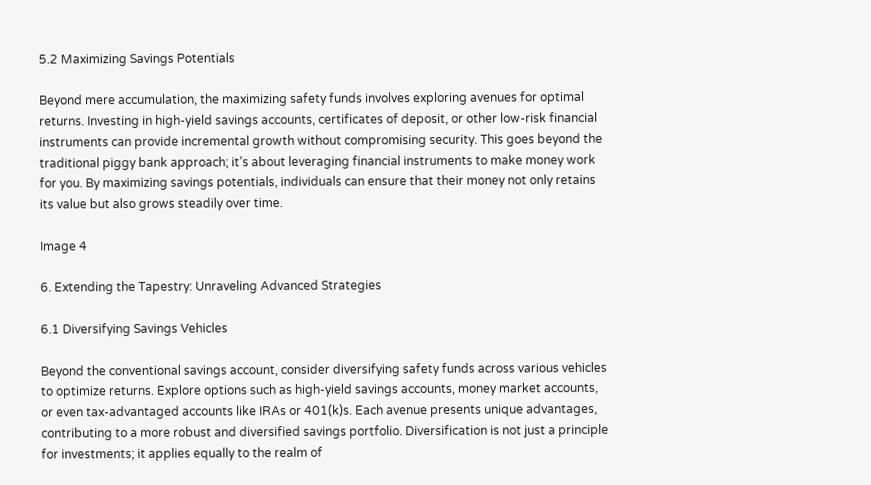5.2 Maximizing Savings Potentials

Beyond mere accumulation, the maximizing safety funds involves exploring avenues for optimal returns. Investing in high-yield savings accounts, certificates of deposit, or other low-risk financial instruments can provide incremental growth without compromising security. This goes beyond the traditional piggy bank approach; it’s about leveraging financial instruments to make money work for you. By maximizing savings potentials, individuals can ensure that their money not only retains its value but also grows steadily over time.

Image 4

6. Extending the Tapestry: Unraveling Advanced Strategies

6.1 Diversifying Savings Vehicles

Beyond the conventional savings account, consider diversifying safety funds across various vehicles to optimize returns. Explore options such as high-yield savings accounts, money market accounts, or even tax-advantaged accounts like IRAs or 401(k)s. Each avenue presents unique advantages, contributing to a more robust and diversified savings portfolio. Diversification is not just a principle for investments; it applies equally to the realm of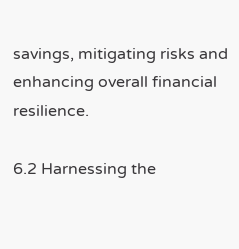savings, mitigating risks and enhancing overall financial resilience.

6.2 Harnessing the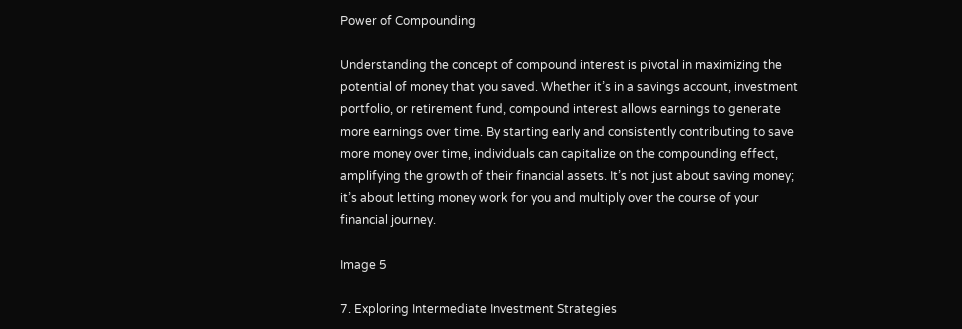Power of Compounding

Understanding the concept of compound interest is pivotal in maximizing the potential of money that you saved. Whether it’s in a savings account, investment portfolio, or retirement fund, compound interest allows earnings to generate more earnings over time. By starting early and consistently contributing to save more money over time, individuals can capitalize on the compounding effect, amplifying the growth of their financial assets. It’s not just about saving money; it’s about letting money work for you and multiply over the course of your financial journey.

Image 5

7. Exploring Intermediate Investment Strategies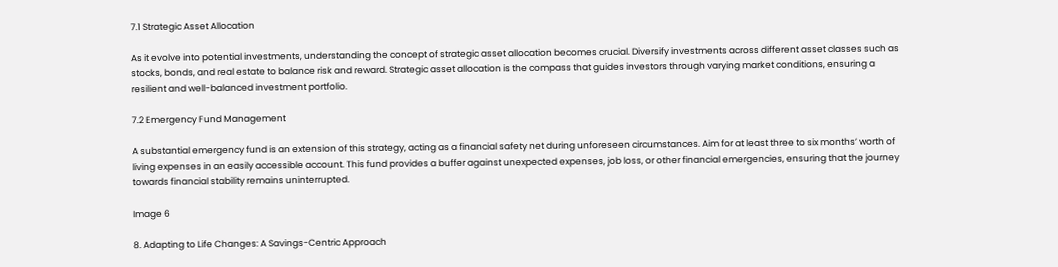7.1 Strategic Asset Allocation

As it evolve into potential investments, understanding the concept of strategic asset allocation becomes crucial. Diversify investments across different asset classes such as stocks, bonds, and real estate to balance risk and reward. Strategic asset allocation is the compass that guides investors through varying market conditions, ensuring a resilient and well-balanced investment portfolio.

7.2 Emergency Fund Management

A substantial emergency fund is an extension of this strategy, acting as a financial safety net during unforeseen circumstances. Aim for at least three to six months’ worth of living expenses in an easily accessible account. This fund provides a buffer against unexpected expenses, job loss, or other financial emergencies, ensuring that the journey towards financial stability remains uninterrupted.

Image 6

8. Adapting to Life Changes: A Savings-Centric Approach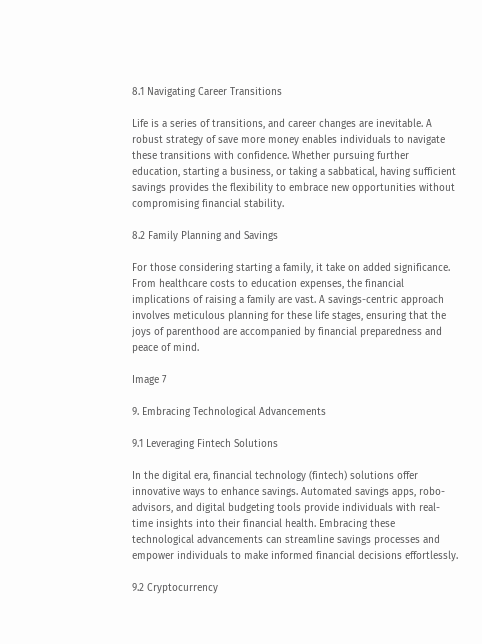8.1 Navigating Career Transitions

Life is a series of transitions, and career changes are inevitable. A robust strategy of save more money enables individuals to navigate these transitions with confidence. Whether pursuing further education, starting a business, or taking a sabbatical, having sufficient savings provides the flexibility to embrace new opportunities without compromising financial stability.

8.2 Family Planning and Savings

For those considering starting a family, it take on added significance. From healthcare costs to education expenses, the financial implications of raising a family are vast. A savings-centric approach involves meticulous planning for these life stages, ensuring that the joys of parenthood are accompanied by financial preparedness and peace of mind.

Image 7

9. Embracing Technological Advancements

9.1 Leveraging Fintech Solutions

In the digital era, financial technology (fintech) solutions offer innovative ways to enhance savings. Automated savings apps, robo-advisors, and digital budgeting tools provide individuals with real-time insights into their financial health. Embracing these technological advancements can streamline savings processes and empower individuals to make informed financial decisions effortlessly.

9.2 Cryptocurrency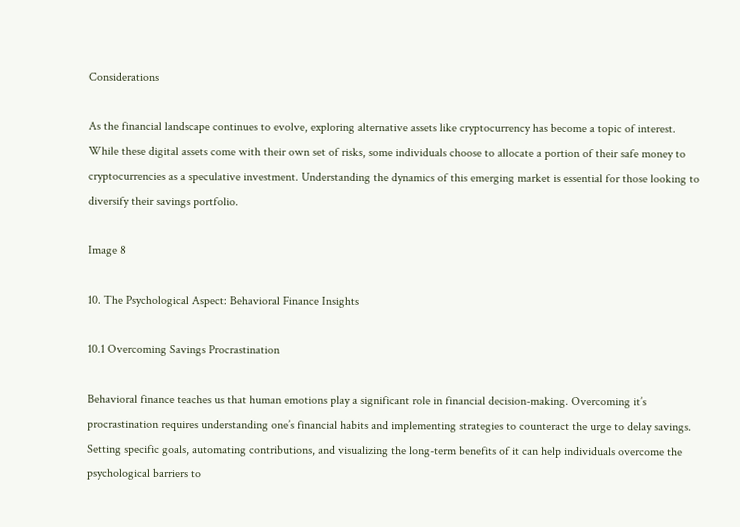Considerations

As the financial landscape continues to evolve, exploring alternative assets like cryptocurrency has become a topic of interest. While these digital assets come with their own set of risks, some individuals choose to allocate a portion of their safe money to cryptocurrencies as a speculative investment. Understanding the dynamics of this emerging market is essential for those looking to diversify their savings portfolio.

Image 8

10. The Psychological Aspect: Behavioral Finance Insights

10.1 Overcoming Savings Procrastination

Behavioral finance teaches us that human emotions play a significant role in financial decision-making. Overcoming it’s procrastination requires understanding one’s financial habits and implementing strategies to counteract the urge to delay savings. Setting specific goals, automating contributions, and visualizing the long-term benefits of it can help individuals overcome the psychological barriers to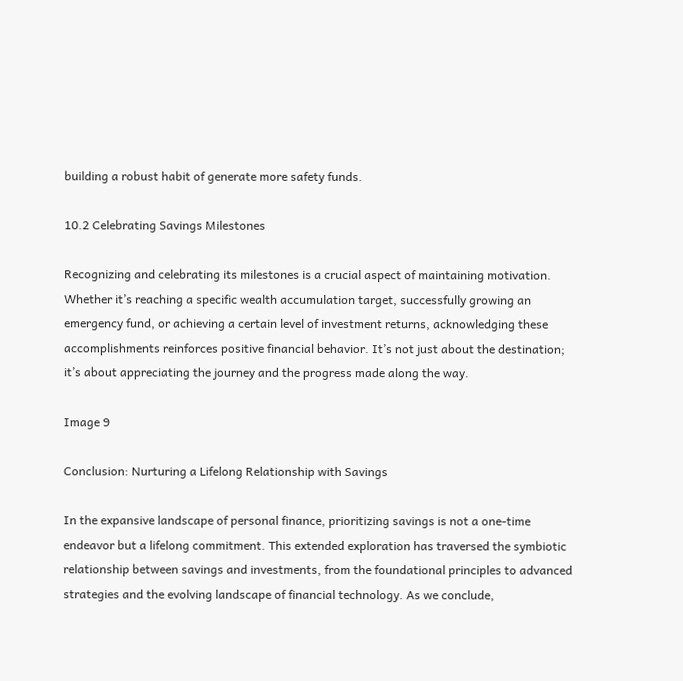building a robust habit of generate more safety funds.

10.2 Celebrating Savings Milestones

Recognizing and celebrating its milestones is a crucial aspect of maintaining motivation. Whether it’s reaching a specific wealth accumulation target, successfully growing an emergency fund, or achieving a certain level of investment returns, acknowledging these accomplishments reinforces positive financial behavior. It’s not just about the destination; it’s about appreciating the journey and the progress made along the way.

Image 9

Conclusion: Nurturing a Lifelong Relationship with Savings

In the expansive landscape of personal finance, prioritizing savings is not a one-time endeavor but a lifelong commitment. This extended exploration has traversed the symbiotic relationship between savings and investments, from the foundational principles to advanced strategies and the evolving landscape of financial technology. As we conclude,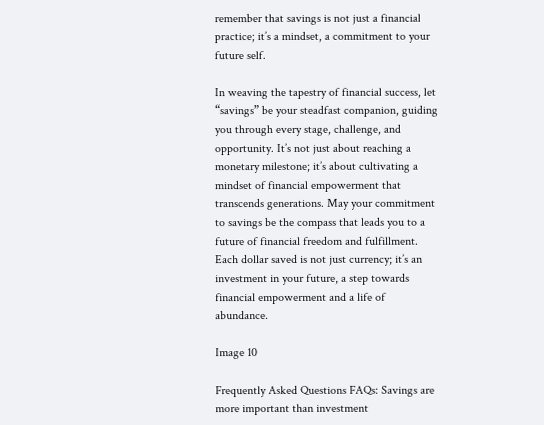remember that savings is not just a financial practice; it’s a mindset, a commitment to your future self.

In weaving the tapestry of financial success, let “savings” be your steadfast companion, guiding you through every stage, challenge, and opportunity. It’s not just about reaching a monetary milestone; it’s about cultivating a mindset of financial empowerment that transcends generations. May your commitment to savings be the compass that leads you to a future of financial freedom and fulfillment. Each dollar saved is not just currency; it’s an investment in your future, a step towards financial empowerment and a life of abundance.

Image 10

Frequently Asked Questions FAQs: Savings are more important than investment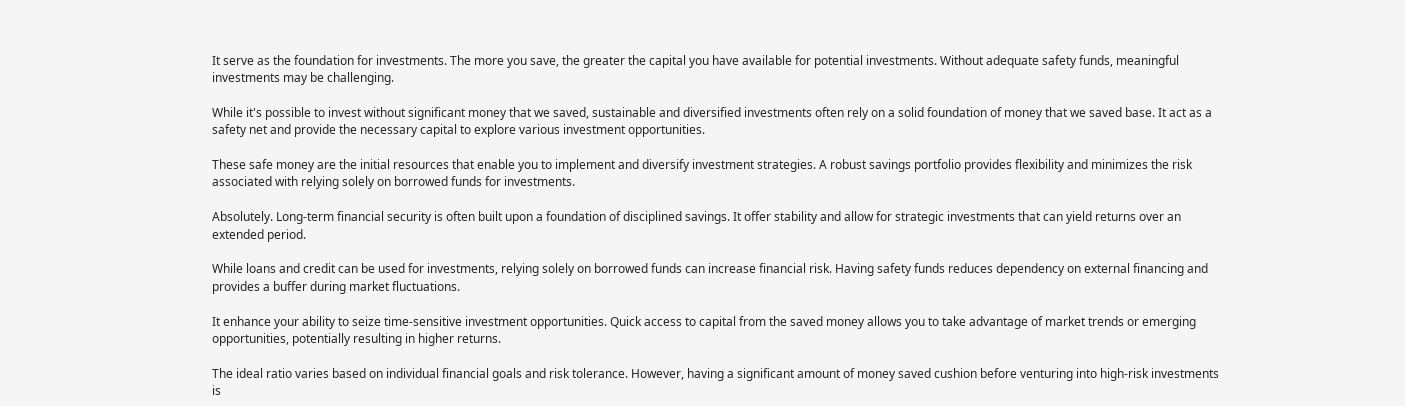It serve as the foundation for investments. The more you save, the greater the capital you have available for potential investments. Without adequate safety funds, meaningful investments may be challenging.

While it's possible to invest without significant money that we saved, sustainable and diversified investments often rely on a solid foundation of money that we saved base. It act as a safety net and provide the necessary capital to explore various investment opportunities.

These safe money are the initial resources that enable you to implement and diversify investment strategies. A robust savings portfolio provides flexibility and minimizes the risk associated with relying solely on borrowed funds for investments.

Absolutely. Long-term financial security is often built upon a foundation of disciplined savings. It offer stability and allow for strategic investments that can yield returns over an extended period.

While loans and credit can be used for investments, relying solely on borrowed funds can increase financial risk. Having safety funds reduces dependency on external financing and provides a buffer during market fluctuations.

It enhance your ability to seize time-sensitive investment opportunities. Quick access to capital from the saved money allows you to take advantage of market trends or emerging opportunities, potentially resulting in higher returns.

The ideal ratio varies based on individual financial goals and risk tolerance. However, having a significant amount of money saved cushion before venturing into high-risk investments is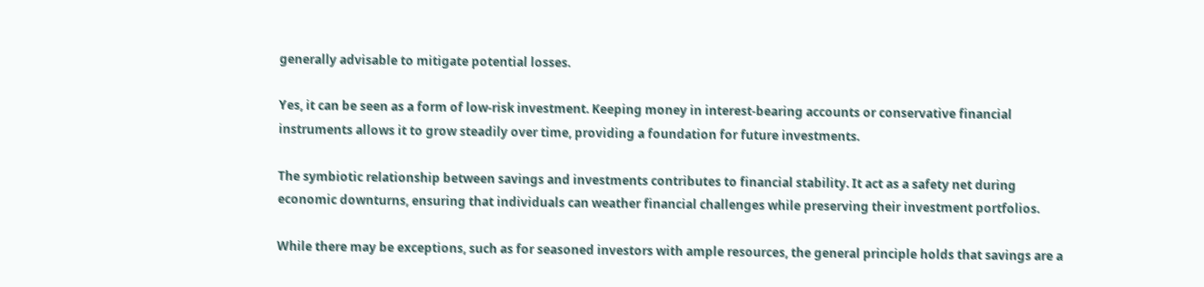generally advisable to mitigate potential losses.

Yes, it can be seen as a form of low-risk investment. Keeping money in interest-bearing accounts or conservative financial instruments allows it to grow steadily over time, providing a foundation for future investments.

The symbiotic relationship between savings and investments contributes to financial stability. It act as a safety net during economic downturns, ensuring that individuals can weather financial challenges while preserving their investment portfolios.

While there may be exceptions, such as for seasoned investors with ample resources, the general principle holds that savings are a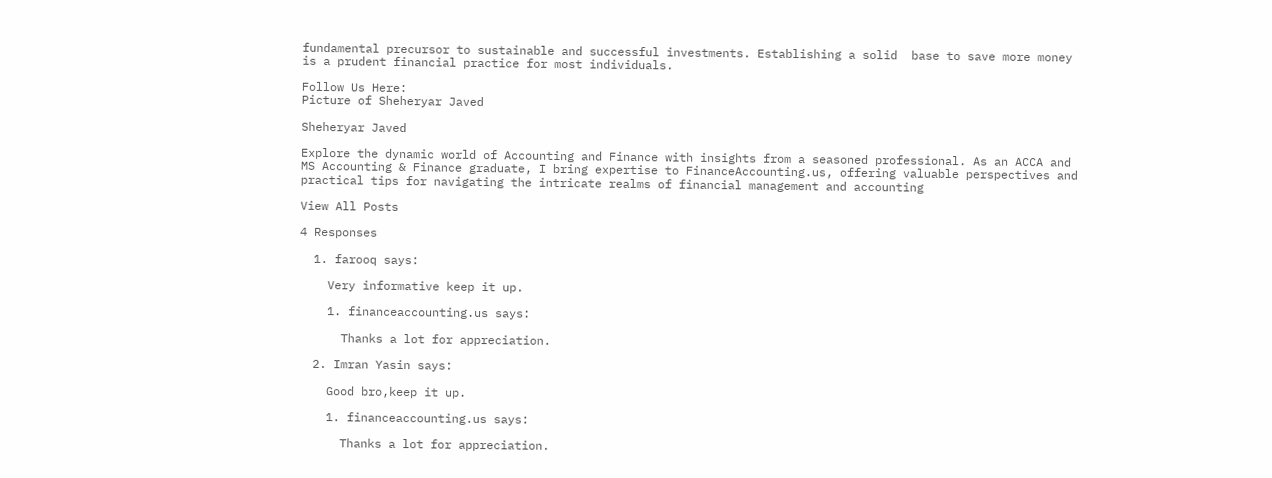fundamental precursor to sustainable and successful investments. Establishing a solid  base to save more money is a prudent financial practice for most individuals.

Follow Us Here:
Picture of Sheheryar Javed

Sheheryar Javed

Explore the dynamic world of Accounting and Finance with insights from a seasoned professional. As an ACCA and MS Accounting & Finance graduate, I bring expertise to FinanceAccounting.us, offering valuable perspectives and practical tips for navigating the intricate realms of financial management and accounting

View All Posts

4 Responses

  1. farooq says:

    Very informative keep it up.

    1. financeaccounting.us says:

      Thanks a lot for appreciation.

  2. Imran Yasin says:

    Good bro,keep it up.

    1. financeaccounting.us says:

      Thanks a lot for appreciation.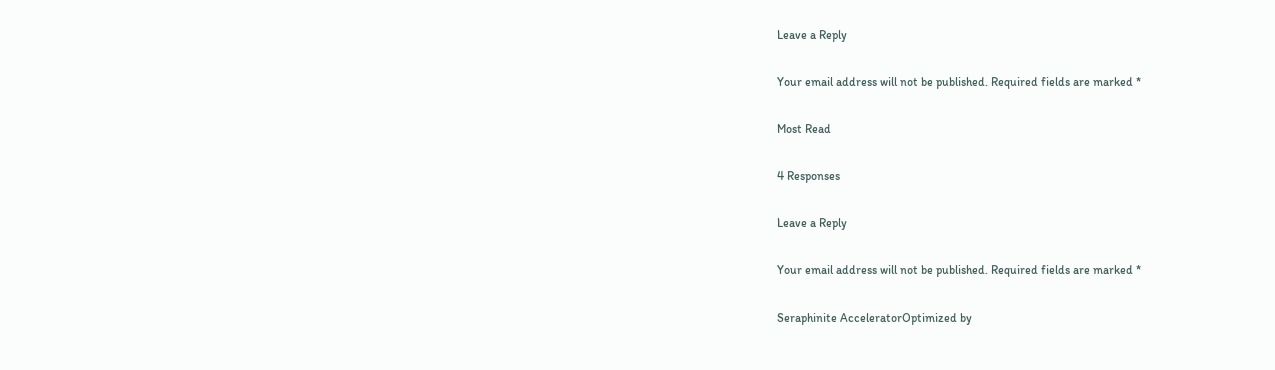Leave a Reply

Your email address will not be published. Required fields are marked *

Most Read

4 Responses

Leave a Reply

Your email address will not be published. Required fields are marked *

Seraphinite AcceleratorOptimized by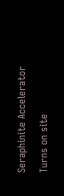Seraphinite Accelerator
Turns on site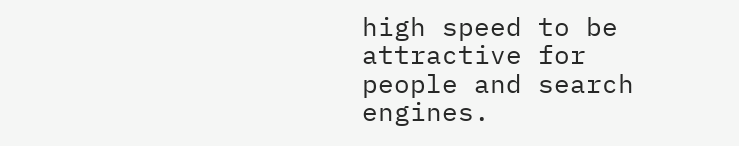high speed to be attractive for people and search engines.